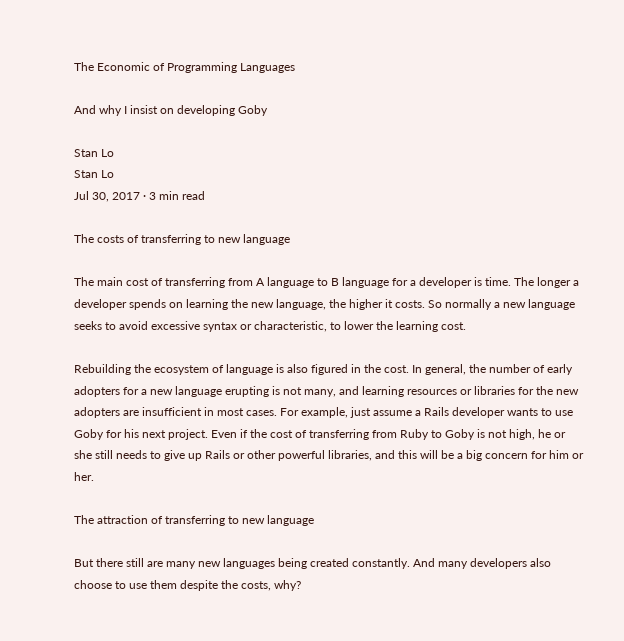The Economic of Programming Languages

And why I insist on developing Goby

Stan Lo
Stan Lo
Jul 30, 2017 · 3 min read

The costs of transferring to new language

The main cost of transferring from A language to B language for a developer is time. The longer a developer spends on learning the new language, the higher it costs. So normally a new language seeks to avoid excessive syntax or characteristic, to lower the learning cost.

Rebuilding the ecosystem of language is also figured in the cost. In general, the number of early adopters for a new language erupting is not many, and learning resources or libraries for the new adopters are insufficient in most cases. For example, just assume a Rails developer wants to use Goby for his next project. Even if the cost of transferring from Ruby to Goby is not high, he or she still needs to give up Rails or other powerful libraries, and this will be a big concern for him or her.

The attraction of transferring to new language

But there still are many new languages being created constantly. And many developers also choose to use them despite the costs, why?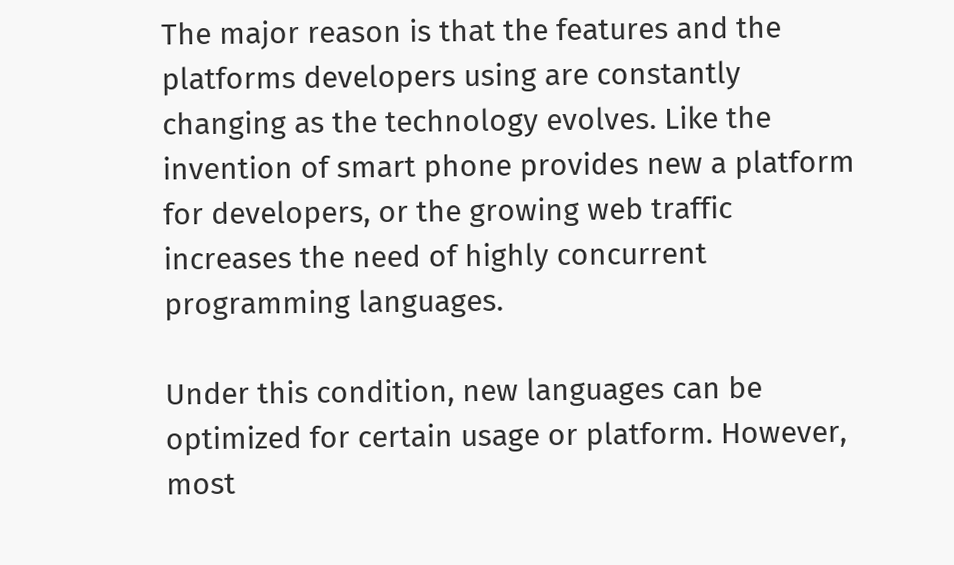The major reason is that the features and the platforms developers using are constantly changing as the technology evolves. Like the invention of smart phone provides new a platform for developers, or the growing web traffic increases the need of highly concurrent programming languages.

Under this condition, new languages can be optimized for certain usage or platform. However, most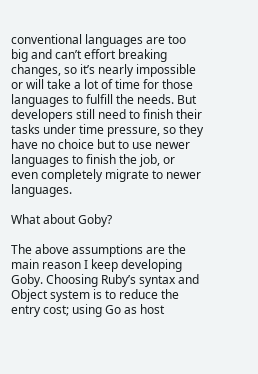conventional languages are too big and can’t effort breaking changes, so it’s nearly impossible or will take a lot of time for those languages to fulfill the needs. But developers still need to finish their tasks under time pressure, so they have no choice but to use newer languages to finish the job, or even completely migrate to newer languages.

What about Goby?

The above assumptions are the main reason I keep developing Goby. Choosing Ruby’s syntax and Object system is to reduce the entry cost; using Go as host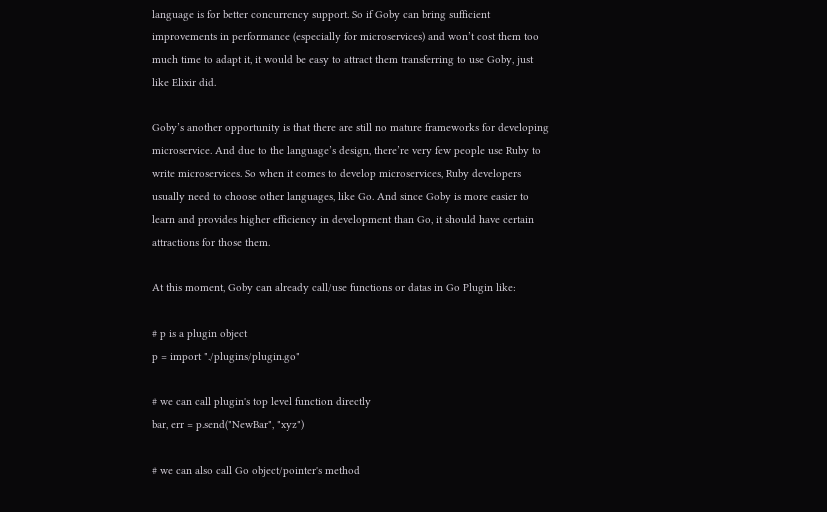language is for better concurrency support. So if Goby can bring sufficient improvements in performance (especially for microservices) and won’t cost them too much time to adapt it, it would be easy to attract them transferring to use Goby, just like Elixir did.

Goby’s another opportunity is that there are still no mature frameworks for developing microservice. And due to the language’s design, there’re very few people use Ruby to write microservices. So when it comes to develop microservices, Ruby developers usually need to choose other languages, like Go. And since Goby is more easier to learn and provides higher efficiency in development than Go, it should have certain attractions for those them.

At this moment, Goby can already call/use functions or datas in Go Plugin like:

# p is a plugin object
p = import "./plugins/plugin.go"

# we can call plugin's top level function directly
bar, err = p.send("NewBar", "xyz")

# we can also call Go object/pointer's method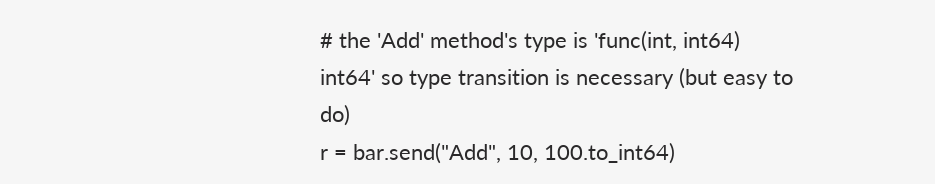# the 'Add' method's type is 'func(int, int64) int64' so type transition is necessary (but easy to do)
r = bar.send("Add", 10, 100.to_int64)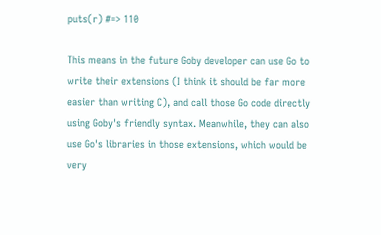puts(r) #=> 110

This means in the future Goby developer can use Go to write their extensions (I think it should be far more easier than writing C), and call those Go code directly using Goby's friendly syntax. Meanwhile, they can also use Go's libraries in those extensions, which would be very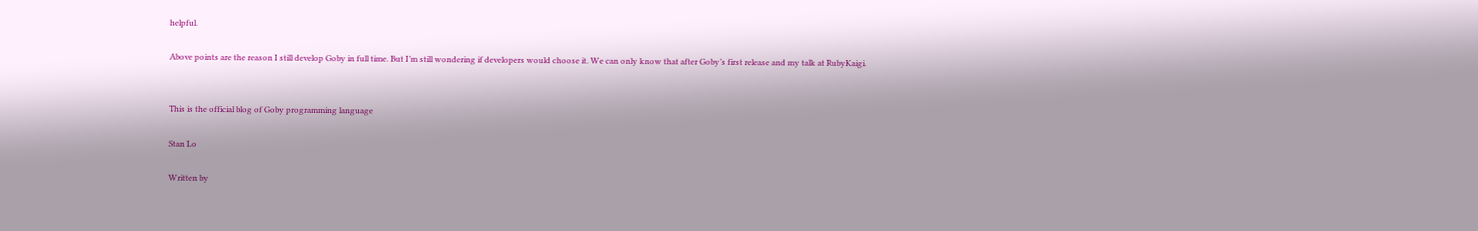helpful.

Above points are the reason I still develop Goby in full time. But I’m still wondering if developers would choose it. We can only know that after Goby’s first release and my talk at RubyKaigi.


This is the official blog of Goby programming language

Stan Lo

Written by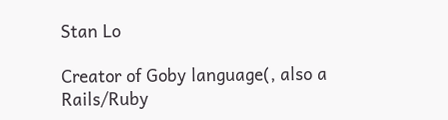Stan Lo

Creator of Goby language(, also a Rails/Ruby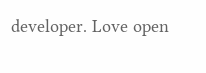developer. Love open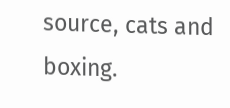source, cats and boxing.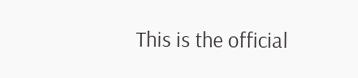This is the official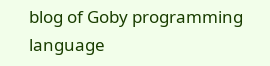blog of Goby programming language